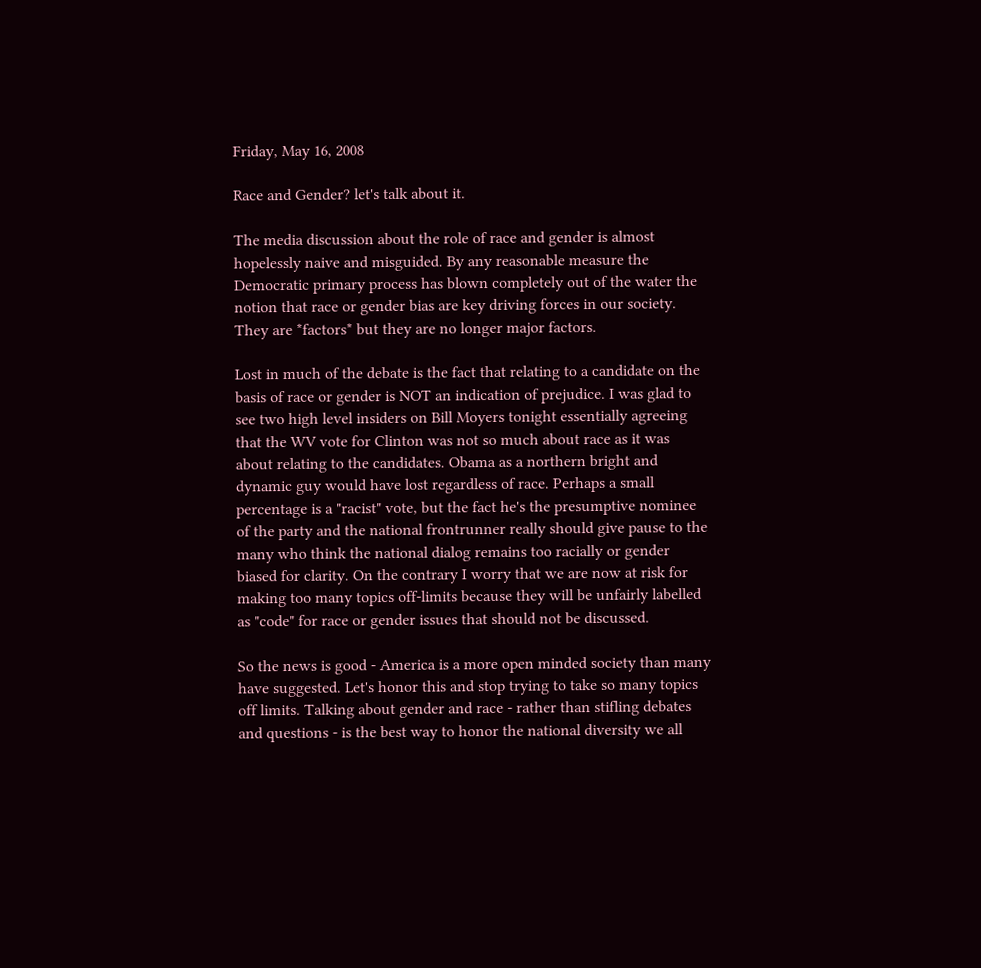Friday, May 16, 2008

Race and Gender? let's talk about it.

The media discussion about the role of race and gender is almost hopelessly naive and misguided. By any reasonable measure the Democratic primary process has blown completely out of the water the notion that race or gender bias are key driving forces in our society. They are *factors* but they are no longer major factors.

Lost in much of the debate is the fact that relating to a candidate on the basis of race or gender is NOT an indication of prejudice. I was glad to see two high level insiders on Bill Moyers tonight essentially agreeing that the WV vote for Clinton was not so much about race as it was about relating to the candidates. Obama as a northern bright and dynamic guy would have lost regardless of race. Perhaps a small percentage is a "racist" vote, but the fact he's the presumptive nominee of the party and the national frontrunner really should give pause to the many who think the national dialog remains too racially or gender biased for clarity. On the contrary I worry that we are now at risk for making too many topics off-limits because they will be unfairly labelled as "code" for race or gender issues that should not be discussed.

So the news is good - America is a more open minded society than many have suggested. Let's honor this and stop trying to take so many topics off limits. Talking about gender and race - rather than stifling debates and questions - is the best way to honor the national diversity we all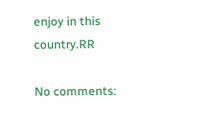enjoy in this country.RR

No comments: